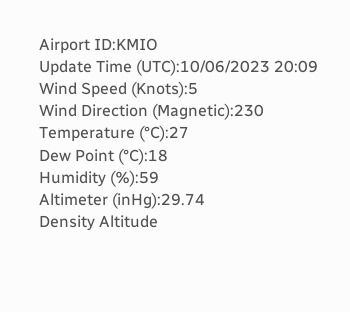Airport ID:KMIO
Update Time (UTC):10/06/2023 20:09
Wind Speed (Knots):5
Wind Direction (Magnetic):230
Temperature (°C):27
Dew Point (°C):18
Humidity (%):59
Altimeter (inHg):29.74
Density Altitude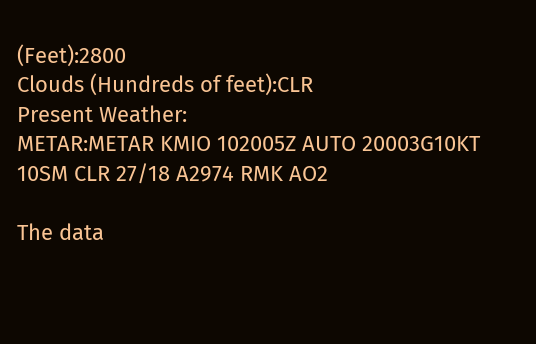(Feet):2800
Clouds (Hundreds of feet):CLR
Present Weather:
METAR:METAR KMIO 102005Z AUTO 20003G10KT 10SM CLR 27/18 A2974 RMK AO2

The data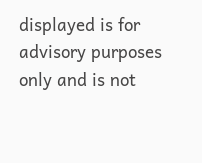displayed is for advisory purposes only and is not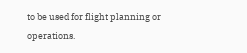to be used for flight planning or operations.